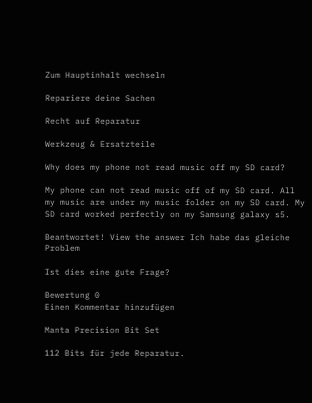Zum Hauptinhalt wechseln

Repariere deine Sachen

Recht auf Reparatur

Werkzeug & Ersatzteile

Why does my phone not read music off my SD card?

My phone can not read music off of my SD card. All my music are under my music folder on my SD card. My SD card worked perfectly on my Samsung galaxy s5.

Beantwortet! View the answer Ich habe das gleiche Problem

Ist dies eine gute Frage?

Bewertung 0
Einen Kommentar hinzufügen

Manta Precision Bit Set

112 Bits für jede Reparatur.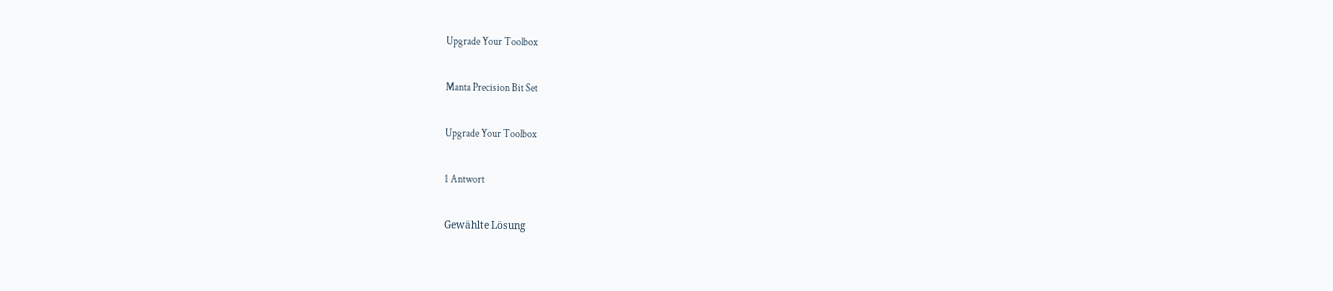Upgrade Your Toolbox

Manta Precision Bit Set

Upgrade Your Toolbox

1 Antwort

Gewählte Lösung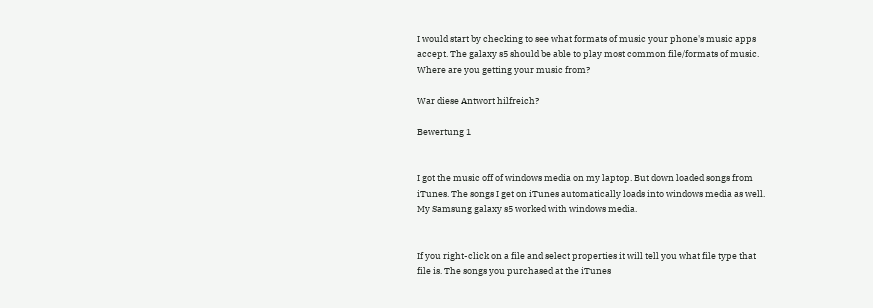I would start by checking to see what formats of music your phone's music apps accept. The galaxy s5 should be able to play most common file/formats of music. Where are you getting your music from?

War diese Antwort hilfreich?

Bewertung 1


I got the music off of windows media on my laptop. But down loaded songs from iTunes. The songs I get on iTunes automatically loads into windows media as well. My Samsung galaxy s5 worked with windows media.


If you right-click on a file and select properties it will tell you what file type that file is. The songs you purchased at the iTunes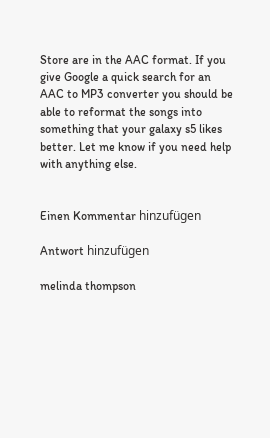Store are in the AAC format. If you give Google a quick search for an AAC to MP3 converter you should be able to reformat the songs into something that your galaxy s5 likes better. Let me know if you need help with anything else.


Einen Kommentar hinzufügen

Antwort hinzufügen

melinda thompson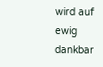wird auf ewig dankbar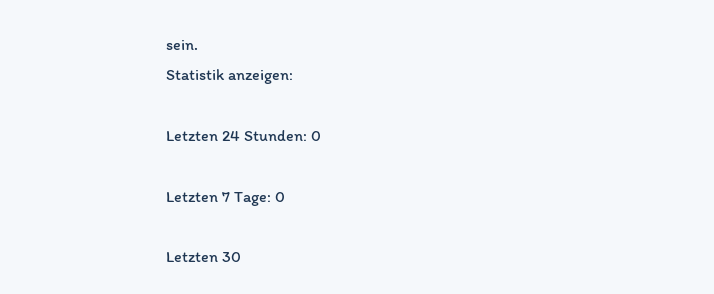sein.
Statistik anzeigen:

Letzten 24 Stunden: 0

Letzten 7 Tage: 0

Letzten 30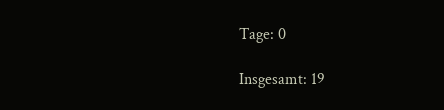Tage: 0

Insgesamt: 19